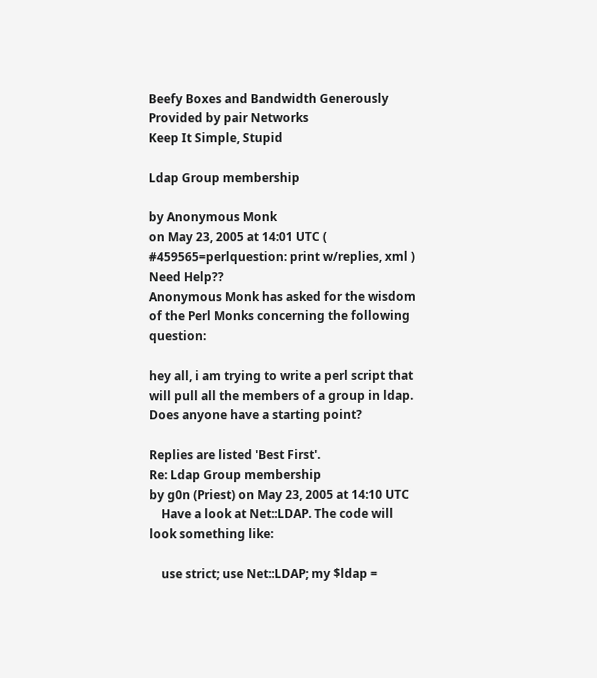Beefy Boxes and Bandwidth Generously Provided by pair Networks
Keep It Simple, Stupid

Ldap Group membership

by Anonymous Monk
on May 23, 2005 at 14:01 UTC ( #459565=perlquestion: print w/replies, xml ) Need Help??
Anonymous Monk has asked for the wisdom of the Perl Monks concerning the following question:

hey all, i am trying to write a perl script that will pull all the members of a group in ldap. Does anyone have a starting point?

Replies are listed 'Best First'.
Re: Ldap Group membership
by g0n (Priest) on May 23, 2005 at 14:10 UTC
    Have a look at Net::LDAP. The code will look something like:

    use strict; use Net::LDAP; my $ldap =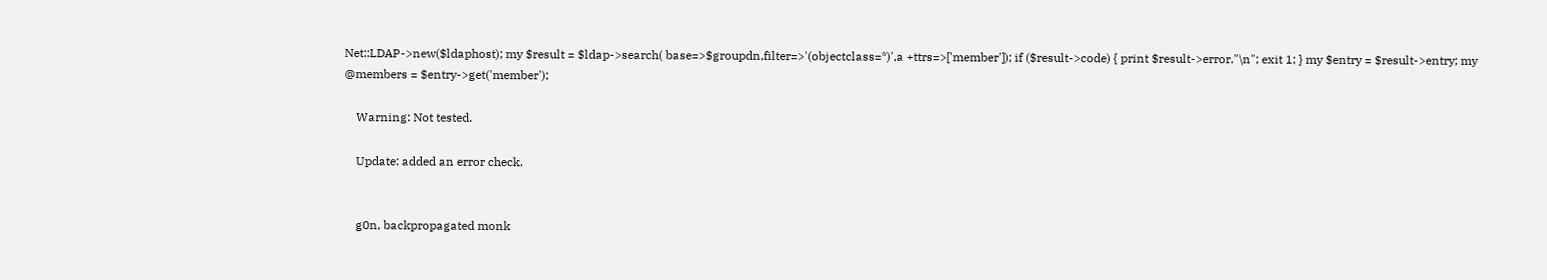Net::LDAP->new($ldaphost); my $result = $ldap->search( base=>$groupdn,filter=>'(objectclass=*)',a +ttrs=>['member']); if ($result->code) { print $result->error."\n"; exit 1; } my $entry = $result->entry; my @members = $entry->get('member');

    Warning: Not tested.

    Update: added an error check.


    g0n, backpropagated monk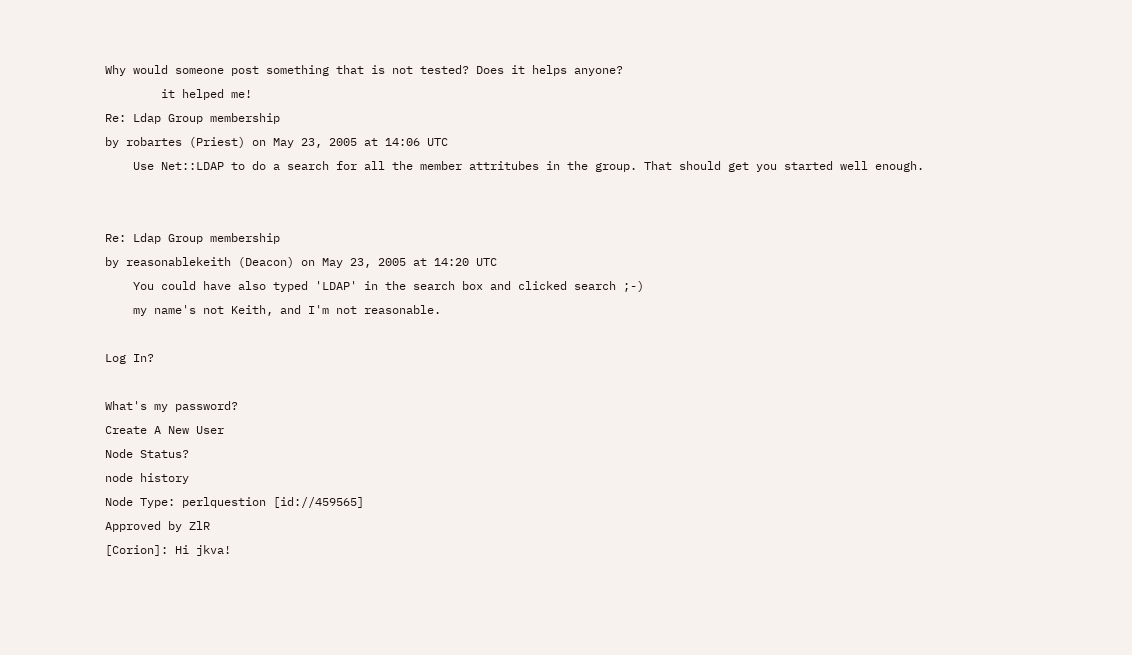Why would someone post something that is not tested? Does it helps anyone?
        it helped me!
Re: Ldap Group membership
by robartes (Priest) on May 23, 2005 at 14:06 UTC
    Use Net::LDAP to do a search for all the member attritubes in the group. That should get you started well enough.


Re: Ldap Group membership
by reasonablekeith (Deacon) on May 23, 2005 at 14:20 UTC
    You could have also typed 'LDAP' in the search box and clicked search ;-)
    my name's not Keith, and I'm not reasonable.

Log In?

What's my password?
Create A New User
Node Status?
node history
Node Type: perlquestion [id://459565]
Approved by ZlR
[Corion]: Hi jkva!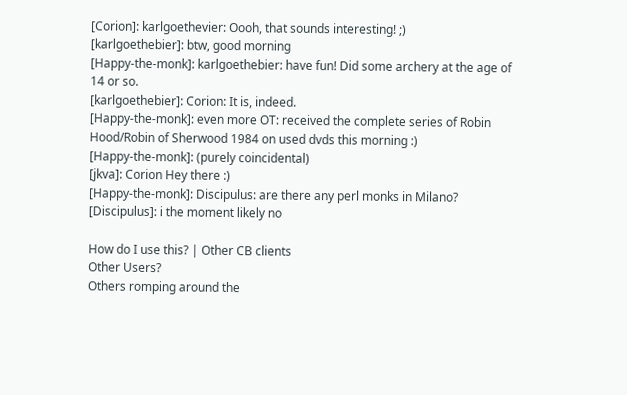[Corion]: karlgoethevier: Oooh, that sounds interesting! ;)
[karlgoethebier]: btw, good morning
[Happy-the-monk]: karlgoethebier: have fun! Did some archery at the age of 14 or so.
[karlgoethebier]: Corion: It is, indeed.
[Happy-the-monk]: even more OT: received the complete series of Robin Hood/Robin of Sherwood 1984 on used dvds this morning :)
[Happy-the-monk]: (purely coincidental)
[jkva]: Corion Hey there :)
[Happy-the-monk]: Discipulus: are there any perl monks in Milano?
[Discipulus]: i the moment likely no

How do I use this? | Other CB clients
Other Users?
Others romping around the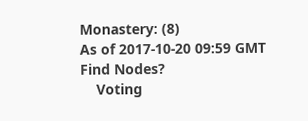Monastery: (8)
As of 2017-10-20 09:59 GMT
Find Nodes?
    Voting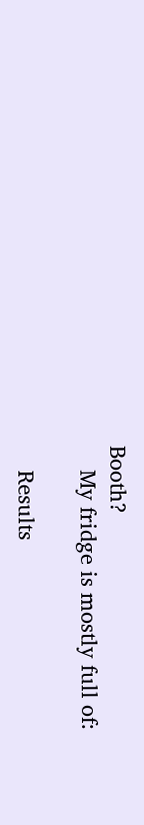Booth?
    My fridge is mostly full of:

    Results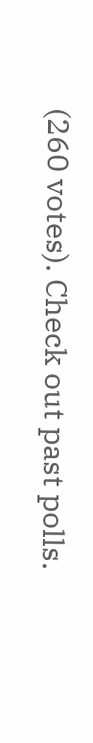(260 votes). Check out past polls.